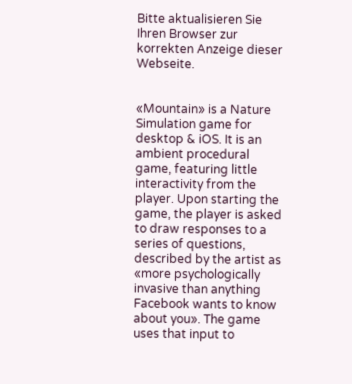Bitte aktualisieren Sie Ihren Browser zur korrekten Anzeige dieser Webseite.


«Mountain» is a Nature Simulation game for desktop & iOS. It is an ambient procedural game, featuring little interactivity from the player. Upon starting the game, the player is asked to draw responses to a series of questions, described by the artist as «more psychologically invasive than anything Facebook wants to know about you». The game uses that input to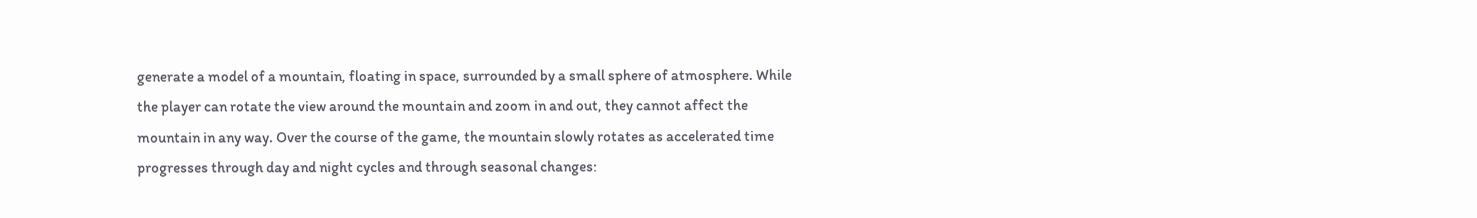generate a model of a mountain, floating in space, surrounded by a small sphere of atmosphere. While the player can rotate the view around the mountain and zoom in and out, they cannot affect the mountain in any way. Over the course of the game, the mountain slowly rotates as accelerated time progresses through day and night cycles and through seasonal changes: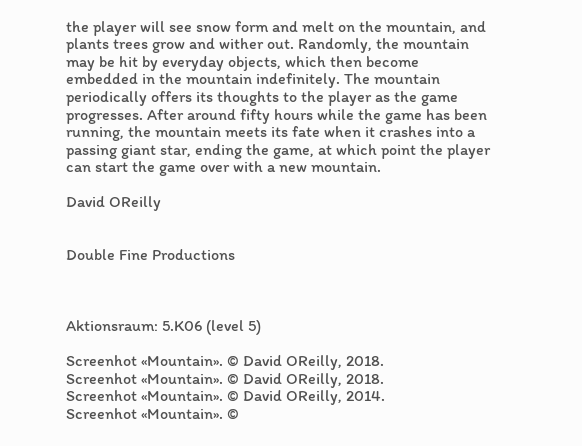the player will see snow form and melt on the mountain, and plants trees grow and wither out. Randomly, the mountain may be hit by everyday objects, which then become embedded in the mountain indefinitely. The mountain periodically offers its thoughts to the player as the game progresses. After around fifty hours while the game has been running, the mountain meets its fate when it crashes into a passing giant star, ending the game, at which point the player can start the game over with a new mountain.

David OReilly


Double Fine Productions



Aktionsraum: 5.K06 (level 5)

Screenhot «Mountain». © David OReilly, 2018.
Screenhot «Mountain». © David OReilly, 2018.
Screenhot «Mountain». © David OReilly, 2014.
Screenhot «Mountain». ©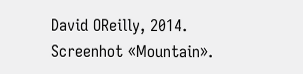David OReilly, 2014.
Screenhot «Mountain».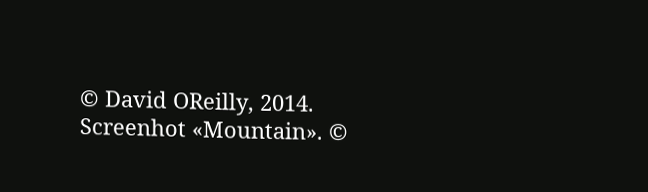© David OReilly, 2014.
Screenhot «Mountain». ©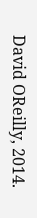David OReilly, 2014.